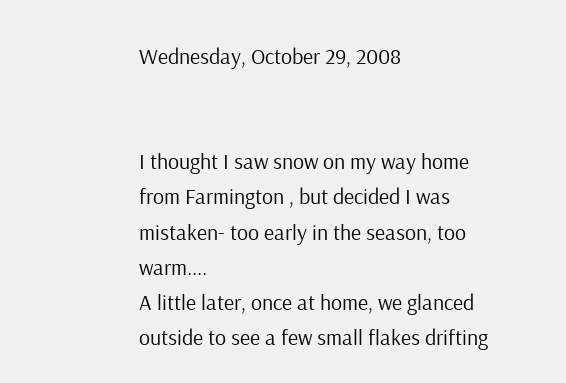Wednesday, October 29, 2008


I thought I saw snow on my way home from Farmington , but decided I was mistaken- too early in the season, too warm....
A little later, once at home, we glanced outside to see a few small flakes drifting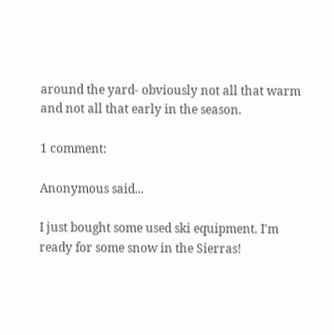around the yard- obviously not all that warm and not all that early in the season.

1 comment:

Anonymous said...

I just bought some used ski equipment. I'm ready for some snow in the Sierras!